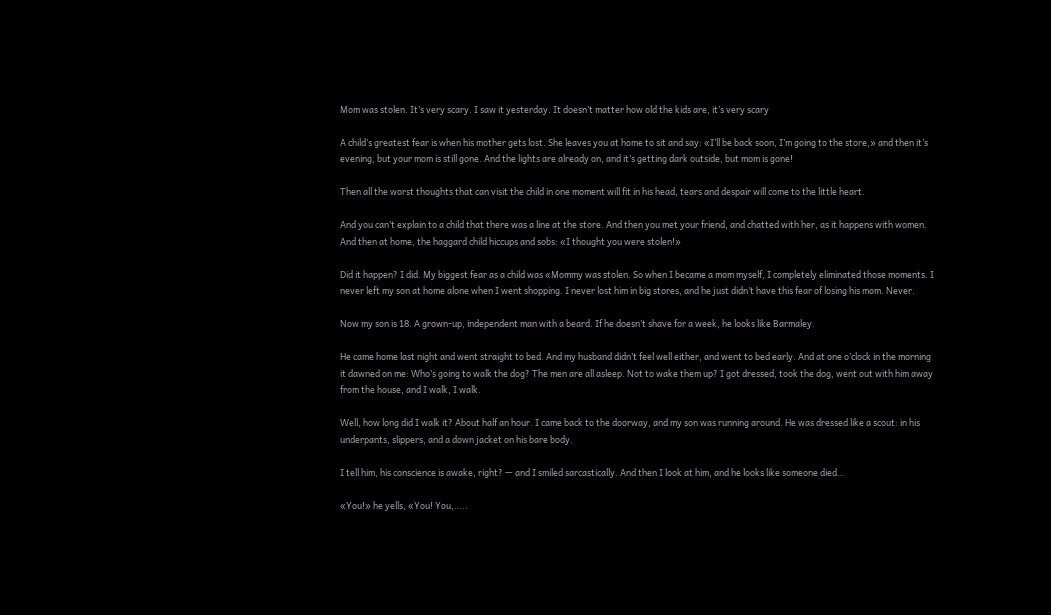Mom was stolen. It’s very scary. I saw it yesterday. It doesn’t matter how old the kids are, it’s very scary

A child’s greatest fear is when his mother gets lost. She leaves you at home to sit and say: «I’ll be back soon, I’m going to the store,» and then it’s evening, but your mom is still gone. And the lights are already on, and it’s getting dark outside, but mom is gone!

Then all the worst thoughts that can visit the child in one moment will fit in his head, tears and despair will come to the little heart.

And you can’t explain to a child that there was a line at the store. And then you met your friend, and chatted with her, as it happens with women. And then at home, the haggard child hiccups and sobs: «I thought you were stolen!»

Did it happen? I did. My biggest fear as a child was «Mommy was stolen. So when I became a mom myself, I completely eliminated those moments. I never left my son at home alone when I went shopping. I never lost him in big stores, and he just didn’t have this fear of losing his mom. Never.

Now my son is 18. A grown-up, independent man with a beard. If he doesn’t shave for a week, he looks like Barmaley.

He came home last night and went straight to bed. And my husband didn’t feel well either, and went to bed early. And at one o’clock in the morning it dawned on me: Who’s going to walk the dog? The men are all asleep. Not to wake them up? I got dressed, took the dog, went out with him away from the house, and I walk, I walk.

Well, how long did I walk it? About half an hour. I came back to the doorway, and my son was running around. He was dressed like a scout: in his underpants, slippers, and a down jacket on his bare body.

I tell him, his conscience is awake, right? — and I smiled sarcastically. And then I look at him, and he looks like someone died…

«You!» he yells, «You! You,…..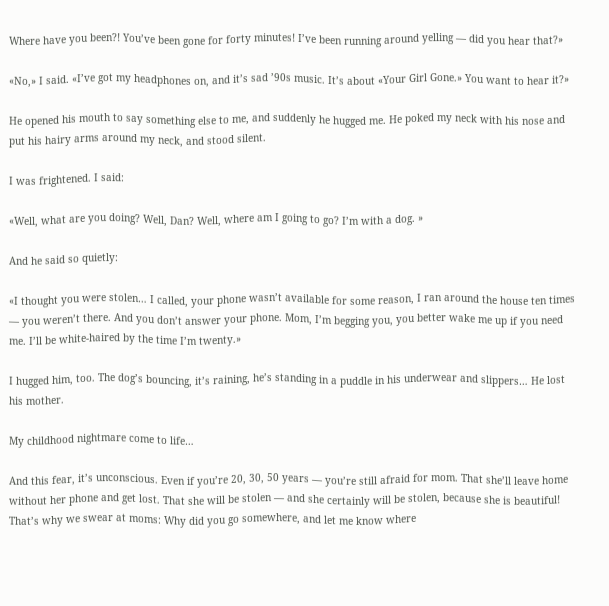Where have you been?! You’ve been gone for forty minutes! I’ve been running around yelling — did you hear that?»

«No,» I said. «I’ve got my headphones on, and it’s sad ’90s music. It’s about «Your Girl Gone.» You want to hear it?»

He opened his mouth to say something else to me, and suddenly he hugged me. He poked my neck with his nose and put his hairy arms around my neck, and stood silent.

I was frightened. I said:

«Well, what are you doing? Well, Dan? Well, where am I going to go? I’m with a dog. »

And he said so quietly:

«I thought you were stolen… I called, your phone wasn’t available for some reason, I ran around the house ten times — you weren’t there. And you don’t answer your phone. Mom, I’m begging you, you better wake me up if you need me. I’ll be white-haired by the time I’m twenty.»

I hugged him, too. The dog’s bouncing, it’s raining, he’s standing in a puddle in his underwear and slippers… He lost his mother.

My childhood nightmare come to life…

And this fear, it’s unconscious. Even if you’re 20, 30, 50 years — you’re still afraid for mom. That she’ll leave home without her phone and get lost. That she will be stolen — and she certainly will be stolen, because she is beautiful! That’s why we swear at moms: Why did you go somewhere, and let me know where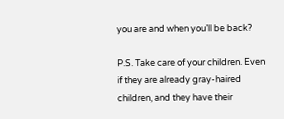you are and when you’ll be back?

P.S. Take care of your children. Even if they are already gray-haired children, and they have their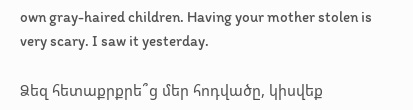own gray-haired children. Having your mother stolen is very scary. I saw it yesterday.

Ձեզ հետաքրքրե՞ց մեր հոդվածը, կիսվեք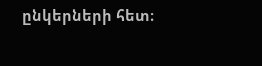ընկերների հետ։